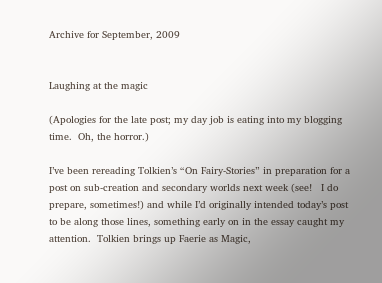Archive for September, 2009


Laughing at the magic

(Apologies for the late post; my day job is eating into my blogging time.  Oh, the horror.)

I’ve been rereading Tolkien’s “On Fairy-Stories” in preparation for a post on sub-creation and secondary worlds next week (see!   I do prepare, sometimes!) and while I’d originally intended today’s post to be along those lines, something early on in the essay caught my attention.  Tolkien brings up Faerie as Magic,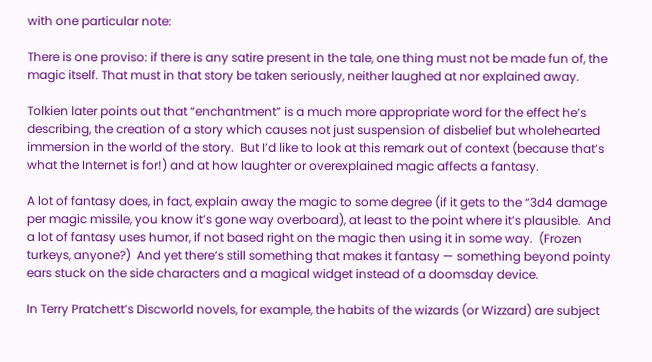with one particular note:

There is one proviso: if there is any satire present in the tale, one thing must not be made fun of, the magic itself. That must in that story be taken seriously, neither laughed at nor explained away.

Tolkien later points out that “enchantment” is a much more appropriate word for the effect he’s describing, the creation of a story which causes not just suspension of disbelief but wholehearted immersion in the world of the story.  But I’d like to look at this remark out of context (because that’s what the Internet is for!) and at how laughter or overexplained magic affects a fantasy.

A lot of fantasy does, in fact, explain away the magic to some degree (if it gets to the “3d4 damage per magic missile, you know it’s gone way overboard), at least to the point where it’s plausible.  And a lot of fantasy uses humor, if not based right on the magic then using it in some way.  (Frozen turkeys, anyone?)  And yet there’s still something that makes it fantasy — something beyond pointy ears stuck on the side characters and a magical widget instead of a doomsday device.

In Terry Pratchett’s Discworld novels, for example, the habits of the wizards (or Wizzard) are subject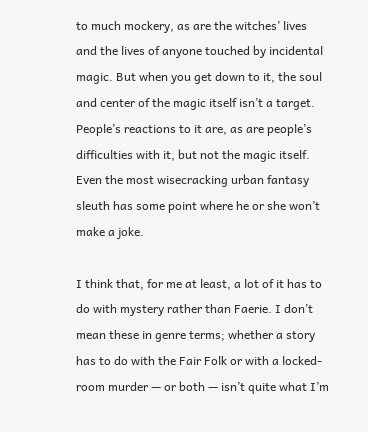to much mockery, as are the witches’ lives and the lives of anyone touched by incidental magic. But when you get down to it, the soul and center of the magic itself isn’t a target.  People’s reactions to it are, as are people’s difficulties with it, but not the magic itself.  Even the most wisecracking urban fantasy sleuth has some point where he or she won’t make a joke.

I think that, for me at least, a lot of it has to do with mystery rather than Faerie. I don’t mean these in genre terms; whether a story has to do with the Fair Folk or with a locked-room murder — or both — isn’t quite what I’m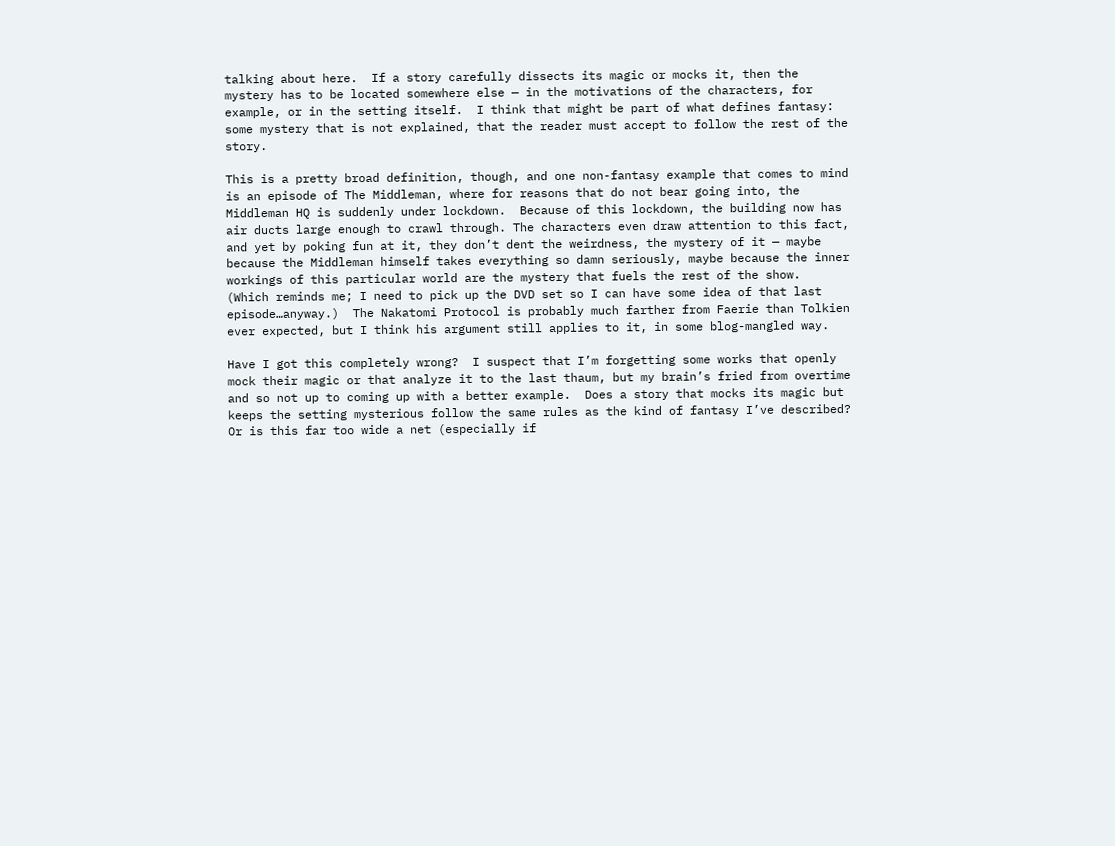talking about here.  If a story carefully dissects its magic or mocks it, then the mystery has to be located somewhere else — in the motivations of the characters, for example, or in the setting itself.  I think that might be part of what defines fantasy: some mystery that is not explained, that the reader must accept to follow the rest of the story.

This is a pretty broad definition, though, and one non-fantasy example that comes to mind is an episode of The Middleman, where for reasons that do not bear going into, the Middleman HQ is suddenly under lockdown.  Because of this lockdown, the building now has air ducts large enough to crawl through. The characters even draw attention to this fact, and yet by poking fun at it, they don’t dent the weirdness, the mystery of it — maybe because the Middleman himself takes everything so damn seriously, maybe because the inner workings of this particular world are the mystery that fuels the rest of the show.  (Which reminds me; I need to pick up the DVD set so I can have some idea of that last episode…anyway.)  The Nakatomi Protocol is probably much farther from Faerie than Tolkien ever expected, but I think his argument still applies to it, in some blog-mangled way.

Have I got this completely wrong?  I suspect that I’m forgetting some works that openly mock their magic or that analyze it to the last thaum, but my brain’s fried from overtime and so not up to coming up with a better example.  Does a story that mocks its magic but keeps the setting mysterious follow the same rules as the kind of fantasy I’ve described?  Or is this far too wide a net (especially if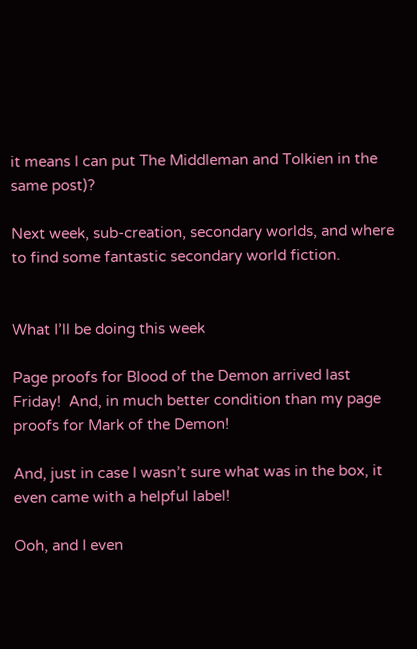it means I can put The Middleman and Tolkien in the same post)?

Next week, sub-creation, secondary worlds, and where to find some fantastic secondary world fiction.


What I’ll be doing this week

Page proofs for Blood of the Demon arrived last Friday!  And, in much better condition than my page proofs for Mark of the Demon!

And, just in case I wasn’t sure what was in the box, it even came with a helpful label!

Ooh, and I even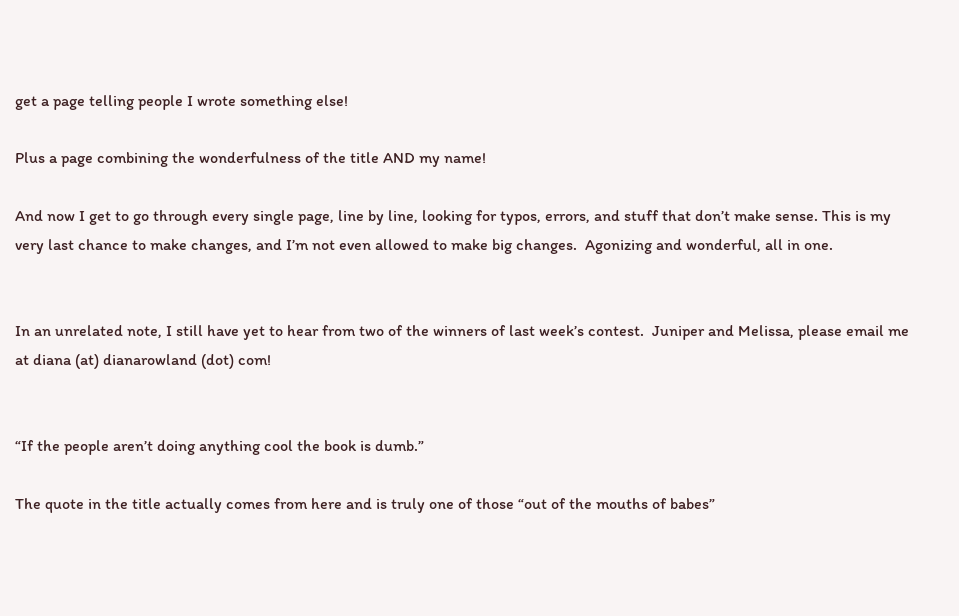get a page telling people I wrote something else!

Plus a page combining the wonderfulness of the title AND my name!

And now I get to go through every single page, line by line, looking for typos, errors, and stuff that don’t make sense. This is my very last chance to make changes, and I’m not even allowed to make big changes.  Agonizing and wonderful, all in one.


In an unrelated note, I still have yet to hear from two of the winners of last week’s contest.  Juniper and Melissa, please email me at diana (at) dianarowland (dot) com!


“If the people aren’t doing anything cool the book is dumb.”

The quote in the title actually comes from here and is truly one of those “out of the mouths of babes”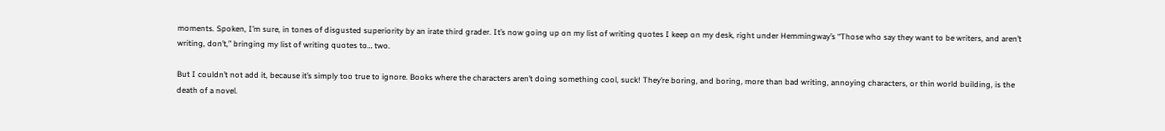moments. Spoken, I’m sure, in tones of disgusted superiority by an irate third grader. It’s now going up on my list of writing quotes I keep on my desk, right under Hemmingway’s “Those who say they want to be writers, and aren’t writing, don’t,” bringing my list of writing quotes to… two.

But I couldn’t not add it, because it’s simply too true to ignore. Books where the characters aren’t doing something cool, suck! They’re boring, and boring, more than bad writing, annoying characters, or thin world building, is the death of a novel.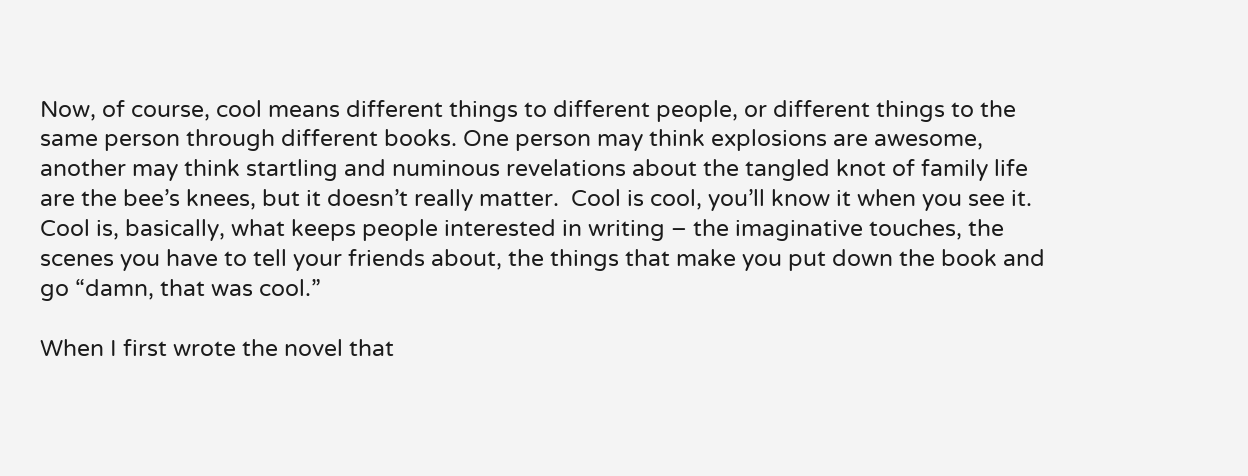Now, of course, cool means different things to different people, or different things to the same person through different books. One person may think explosions are awesome, another may think startling and numinous revelations about the tangled knot of family life are the bee’s knees, but it doesn’t really matter.  Cool is cool, you’ll know it when you see it. Cool is, basically, what keeps people interested in writing – the imaginative touches, the scenes you have to tell your friends about, the things that make you put down the book and go “damn, that was cool.”

When I first wrote the novel that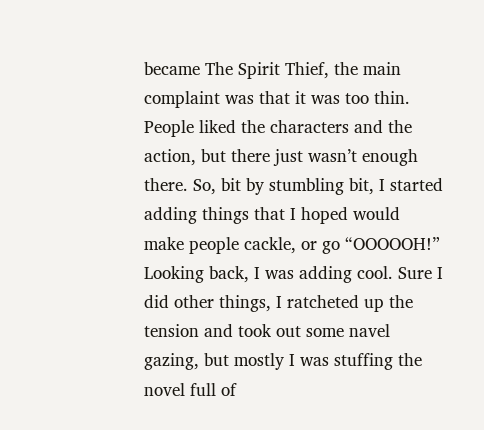became The Spirit Thief, the main complaint was that it was too thin. People liked the characters and the action, but there just wasn’t enough there. So, bit by stumbling bit, I started adding things that I hoped would make people cackle, or go “OOOOOH!” Looking back, I was adding cool. Sure I did other things, I ratcheted up the tension and took out some navel gazing, but mostly I was stuffing the novel full of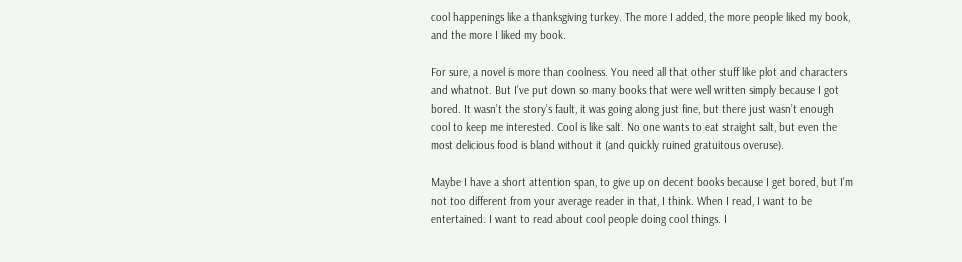cool happenings like a thanksgiving turkey. The more I added, the more people liked my book, and the more I liked my book.

For sure, a novel is more than coolness. You need all that other stuff like plot and characters and whatnot. But I’ve put down so many books that were well written simply because I got bored. It wasn’t the story’s fault, it was going along just fine, but there just wasn’t enough cool to keep me interested. Cool is like salt. No one wants to eat straight salt, but even the most delicious food is bland without it (and quickly ruined gratuitous overuse).

Maybe I have a short attention span, to give up on decent books because I get bored, but I’m not too different from your average reader in that, I think. When I read, I want to be entertained. I want to read about cool people doing cool things. I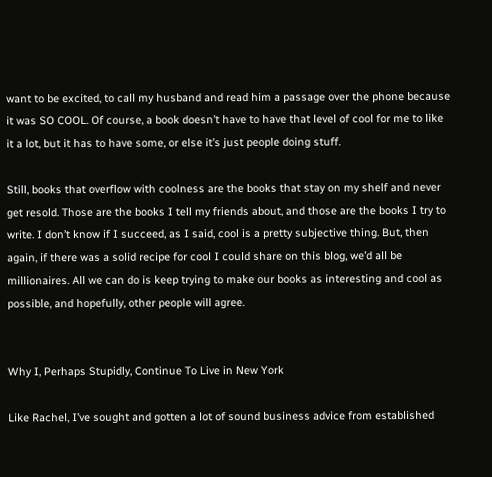want to be excited, to call my husband and read him a passage over the phone because it was SO COOL. Of course, a book doesn’t have to have that level of cool for me to like it a lot, but it has to have some, or else it’s just people doing stuff.

Still, books that overflow with coolness are the books that stay on my shelf and never get resold. Those are the books I tell my friends about, and those are the books I try to write. I don’t know if I succeed, as I said, cool is a pretty subjective thing. But, then again, if there was a solid recipe for cool I could share on this blog, we’d all be millionaires. All we can do is keep trying to make our books as interesting and cool as possible, and hopefully, other people will agree.


Why I, Perhaps Stupidly, Continue To Live in New York

Like Rachel, I’ve sought and gotten a lot of sound business advice from established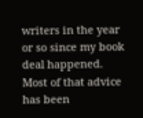writers in the year or so since my book deal happened. Most of that advice has been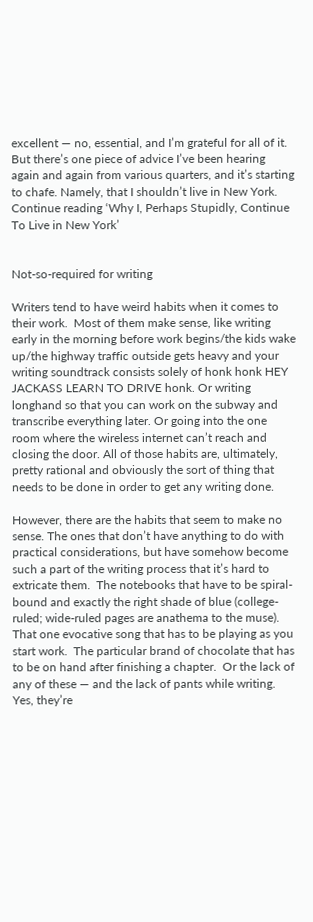excellent — no, essential, and I’m grateful for all of it. But there’s one piece of advice I’ve been hearing again and again from various quarters, and it’s starting to chafe. Namely, that I shouldn’t live in New York.
Continue reading ‘Why I, Perhaps Stupidly, Continue To Live in New York’


Not-so-required for writing

Writers tend to have weird habits when it comes to their work.  Most of them make sense, like writing early in the morning before work begins/the kids wake up/the highway traffic outside gets heavy and your writing soundtrack consists solely of honk honk HEY JACKASS LEARN TO DRIVE honk. Or writing longhand so that you can work on the subway and transcribe everything later. Or going into the one room where the wireless internet can’t reach and closing the door. All of those habits are, ultimately, pretty rational and obviously the sort of thing that needs to be done in order to get any writing done.

However, there are the habits that seem to make no sense. The ones that don’t have anything to do with practical considerations, but have somehow become such a part of the writing process that it’s hard to extricate them.  The notebooks that have to be spiral-bound and exactly the right shade of blue (college-ruled; wide-ruled pages are anathema to the muse).  That one evocative song that has to be playing as you start work.  The particular brand of chocolate that has to be on hand after finishing a chapter.  Or the lack of any of these — and the lack of pants while writing.  Yes, they’re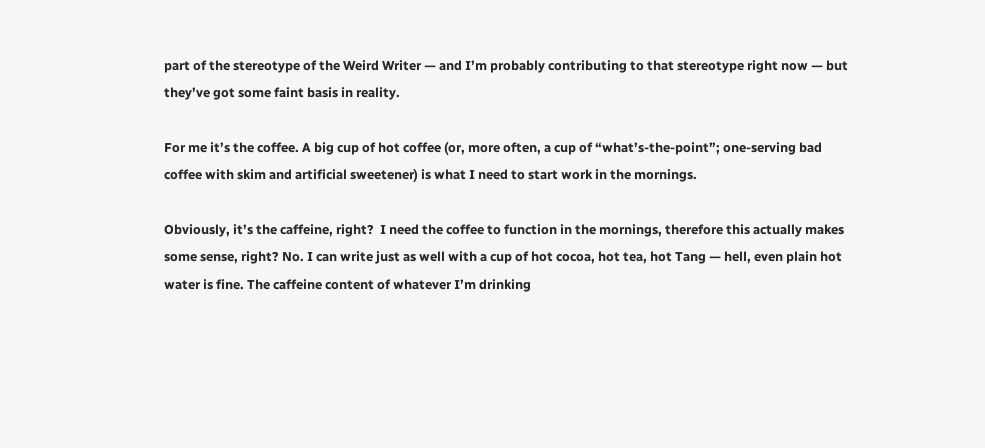part of the stereotype of the Weird Writer — and I’m probably contributing to that stereotype right now — but they’ve got some faint basis in reality.

For me it’s the coffee. A big cup of hot coffee (or, more often, a cup of “what’s-the-point”; one-serving bad coffee with skim and artificial sweetener) is what I need to start work in the mornings.

Obviously, it’s the caffeine, right?  I need the coffee to function in the mornings, therefore this actually makes some sense, right? No. I can write just as well with a cup of hot cocoa, hot tea, hot Tang — hell, even plain hot water is fine. The caffeine content of whatever I’m drinking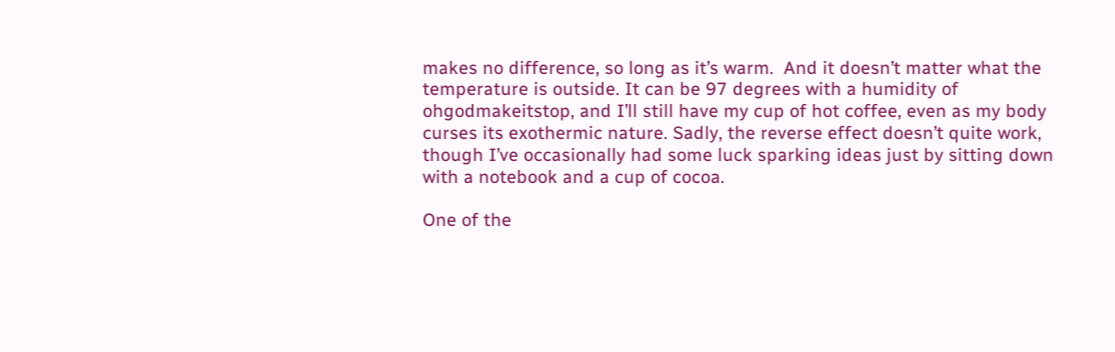makes no difference, so long as it’s warm.  And it doesn’t matter what the temperature is outside. It can be 97 degrees with a humidity of ohgodmakeitstop, and I’ll still have my cup of hot coffee, even as my body curses its exothermic nature. Sadly, the reverse effect doesn’t quite work, though I’ve occasionally had some luck sparking ideas just by sitting down with a notebook and a cup of cocoa.

One of the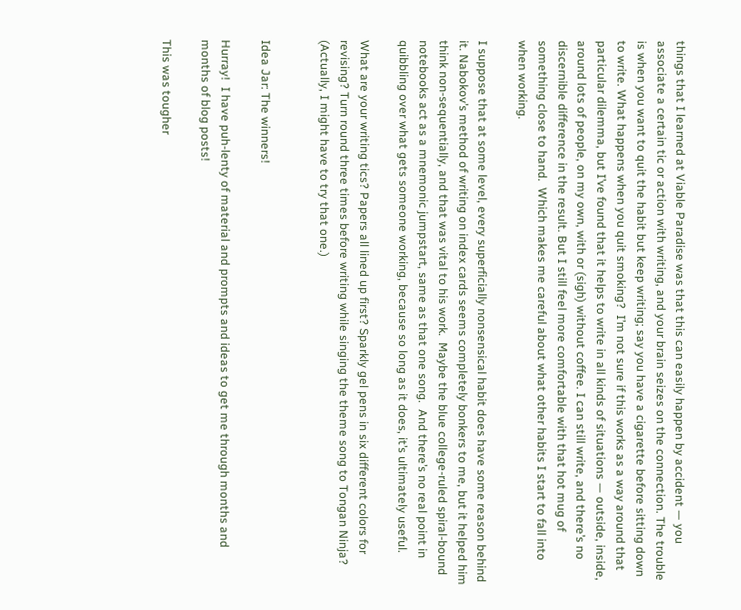things that I learned at Viable Paradise was that this can easily happen by accident — you associate a certain tic or action with writing, and your brain seizes on the connection. The trouble is when you want to quit the habit but keep writing; say you have a cigarette before sitting down to write. What happens when you quit smoking?  I’m not sure if this works as a way around that particular dilemma, but I’ve found that it helps to write in all kinds of situations — outside, inside, around lots of people, on my own, with or (sigh) without coffee. I can still write, and there’s no discernible difference in the result. But I still feel more comfortable with that hot mug of something close to hand.  Which makes me careful about what other habits I start to fall into when working.

I suppose that at some level, every superficially nonsensical habit does have some reason behind it. Nabokov’s method of writing on index cards seems completely bonkers to me, but it helped him think non-sequentially, and that was vital to his work.  Maybe the blue college-ruled spiral-bound notebooks act as a mnemonic jumpstart, same as that one song.  And there’s no real point in quibbling over what gets someone working, because so long as it does, it’s ultimately useful.

What are your writing tics? Papers all lined up first? Sparkly gel pens in six different colors for revising? Turn round three times before writing while singing the theme song to Tongan Ninja? (Actually, I might have to try that one.)


Idea Jar: The winners!

Hurray!  I have puh-lenty of material and prompts and ideas to get me through months and months of blog posts!

This was tougher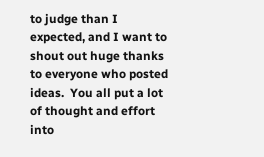to judge than I expected, and I want to shout out huge thanks to everyone who posted ideas.  You all put a lot of thought and effort into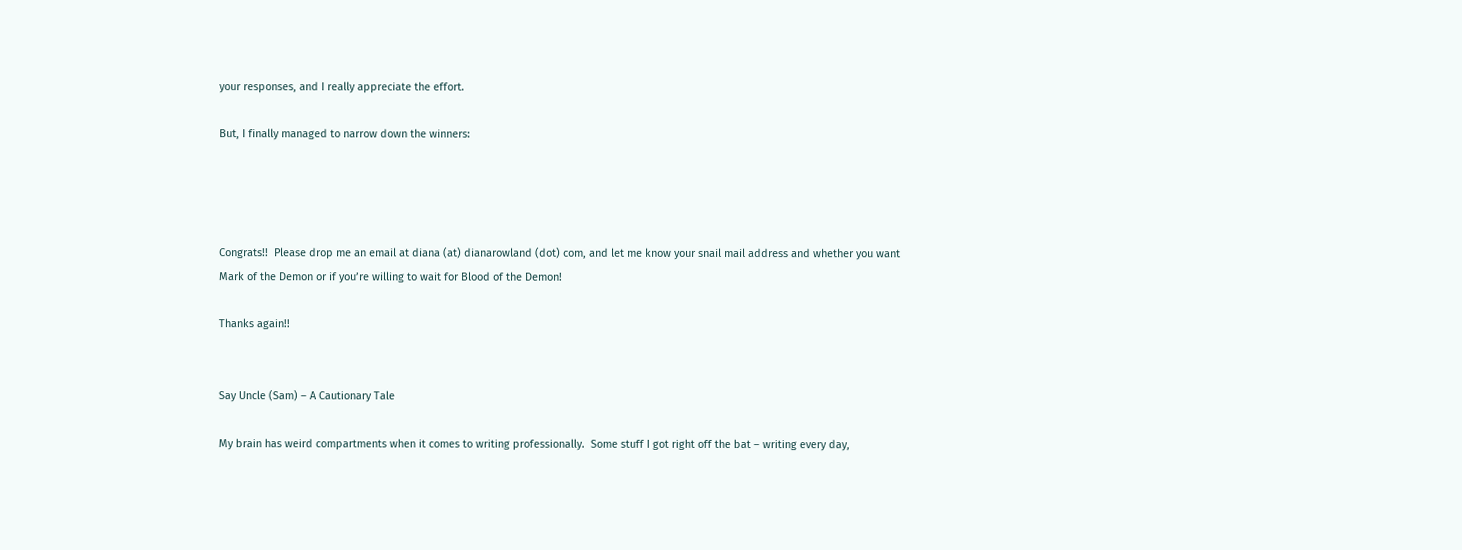your responses, and I really appreciate the effort.

But, I finally managed to narrow down the winners:




Congrats!!  Please drop me an email at diana (at) dianarowland (dot) com, and let me know your snail mail address and whether you want Mark of the Demon or if you’re willing to wait for Blood of the Demon!

Thanks again!!


Say Uncle (Sam) – A Cautionary Tale

My brain has weird compartments when it comes to writing professionally.  Some stuff I got right off the bat – writing every day,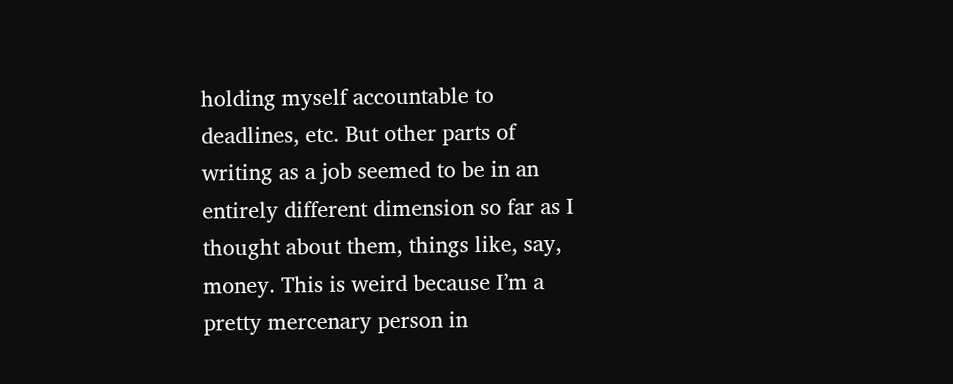holding myself accountable to deadlines, etc. But other parts of writing as a job seemed to be in an entirely different dimension so far as I thought about them, things like, say, money. This is weird because I’m a pretty mercenary person in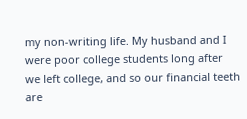my non-writing life. My husband and I were poor college students long after we left college, and so our financial teeth are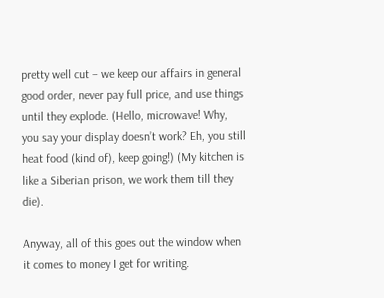pretty well cut – we keep our affairs in general good order, never pay full price, and use things until they explode. (Hello, microwave! Why, you say your display doesn’t work? Eh, you still heat food (kind of), keep going!) (My kitchen is like a Siberian prison, we work them till they die).

Anyway, all of this goes out the window when it comes to money I get for writing.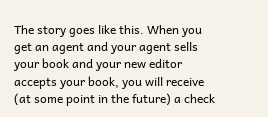The story goes like this. When you get an agent and your agent sells your book and your new editor accepts your book, you will receive (at some point in the future) a check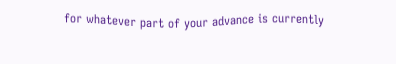for whatever part of your advance is currently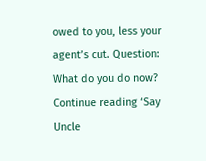owed to you, less your agent’s cut. Question: What do you do now? Continue reading ‘Say Uncle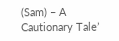(Sam) – A Cautionary Tale’